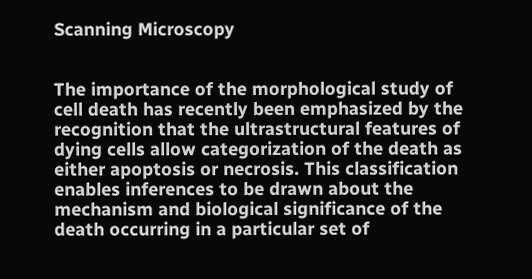Scanning Microscopy


The importance of the morphological study of cell death has recently been emphasized by the recognition that the ultrastructural features of dying cells allow categorization of the death as either apoptosis or necrosis. This classification enables inferences to be drawn about the mechanism and biological significance of the death occurring in a particular set of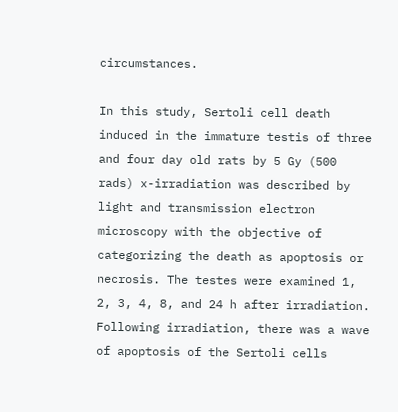circumstances.

In this study, Sertoli cell death induced in the immature testis of three and four day old rats by 5 Gy (500 rads) x-irradiation was described by light and transmission electron microscopy with the objective of categorizing the death as apoptosis or necrosis. The testes were examined 1, 2, 3, 4, 8, and 24 h after irradiation. Following irradiation, there was a wave of apoptosis of the Sertoli cells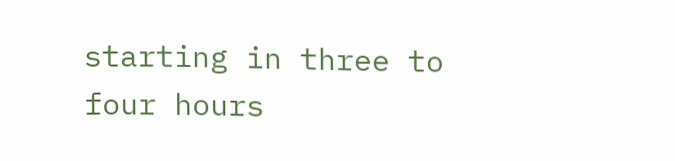starting in three to four hours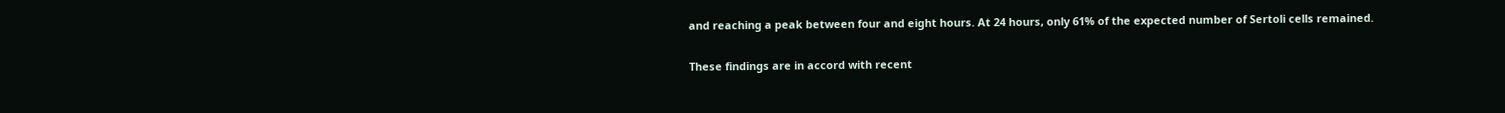and reaching a peak between four and eight hours. At 24 hours, only 61% of the expected number of Sertoli cells remained.

These findings are in accord with recent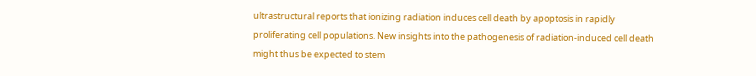ultrastructural reports that ionizing radiation induces cell death by apoptosis in rapidly proliferating cell populations. New insights into the pathogenesis of radiation-induced cell death might thus be expected to stem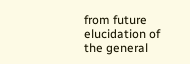from future elucidation of the general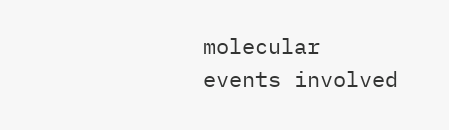molecular events involved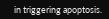in triggering apoptosis.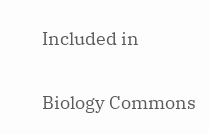Included in

Biology Commons